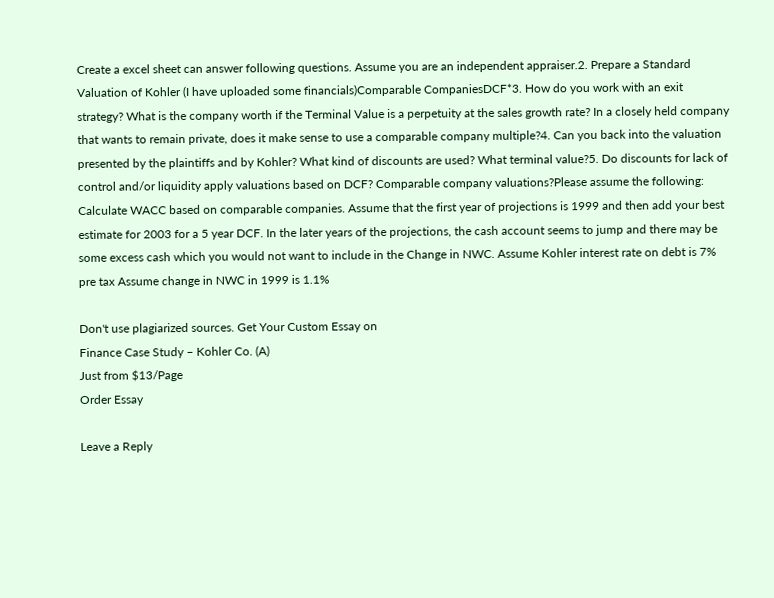Create a excel sheet can answer following questions. Assume you are an independent appraiser.2. Prepare a Standard Valuation of Kohler (I have uploaded some financials)Comparable CompaniesDCF*3. How do you work with an exit strategy? What is the company worth if the Terminal Value is a perpetuity at the sales growth rate? In a closely held company that wants to remain private, does it make sense to use a comparable company multiple?4. Can you back into the valuation presented by the plaintiffs and by Kohler? What kind of discounts are used? What terminal value?5. Do discounts for lack of control and/or liquidity apply valuations based on DCF? Comparable company valuations?Please assume the following: Calculate WACC based on comparable companies. Assume that the first year of projections is 1999 and then add your best estimate for 2003 for a 5 year DCF. In the later years of the projections, the cash account seems to jump and there may be some excess cash which you would not want to include in the Change in NWC. Assume Kohler interest rate on debt is 7% pre tax Assume change in NWC in 1999 is 1.1%

Don't use plagiarized sources. Get Your Custom Essay on
Finance Case Study – Kohler Co. (A)
Just from $13/Page
Order Essay

Leave a Reply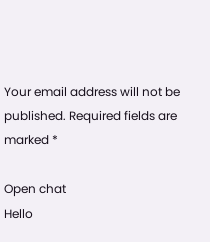Your email address will not be published. Required fields are marked *

Open chat
Hello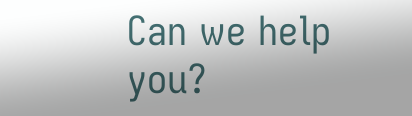Can we help you?